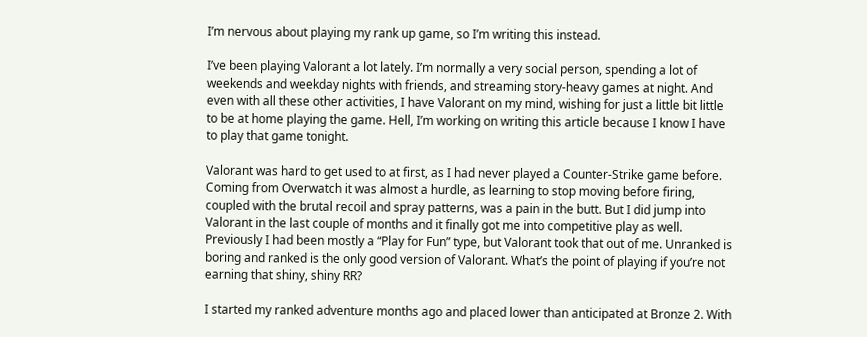I’m nervous about playing my rank up game, so I’m writing this instead.

I’ve been playing Valorant a lot lately. I’m normally a very social person, spending a lot of weekends and weekday nights with friends, and streaming story-heavy games at night. And even with all these other activities, I have Valorant on my mind, wishing for just a little bit little to be at home playing the game. Hell, I’m working on writing this article because I know I have to play that game tonight.

Valorant was hard to get used to at first, as I had never played a Counter-Strike game before. Coming from Overwatch it was almost a hurdle, as learning to stop moving before firing, coupled with the brutal recoil and spray patterns, was a pain in the butt. But I did jump into Valorant in the last couple of months and it finally got me into competitive play as well. Previously I had been mostly a “Play for Fun” type, but Valorant took that out of me. Unranked is boring and ranked is the only good version of Valorant. What’s the point of playing if you’re not earning that shiny, shiny RR?

I started my ranked adventure months ago and placed lower than anticipated at Bronze 2. With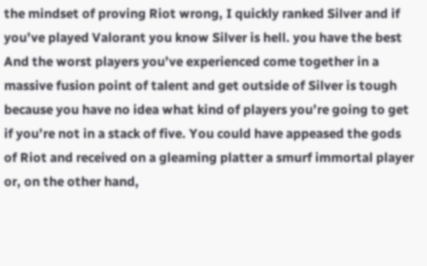the mindset of proving Riot wrong, I quickly ranked Silver and if you’ve played Valorant you know Silver is hell. you have the best And the worst players you’ve experienced come together in a massive fusion point of talent and get outside of Silver is tough because you have no idea what kind of players you’re going to get if you’re not in a stack of five. You could have appeased the gods of Riot and received on a gleaming platter a smurf immortal player or, on the other hand,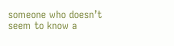someone who doesn’t seem to know a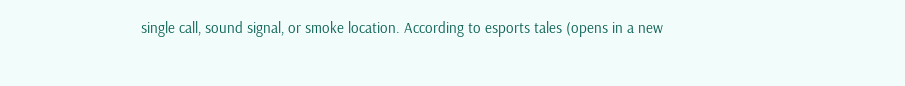single call, sound signal, or smoke location. According to esports tales (opens in a new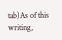tab)As of this writing,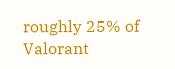roughly 25% of Valorant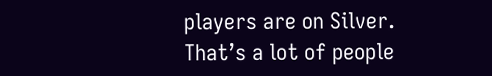players are on Silver. That’s a lot of people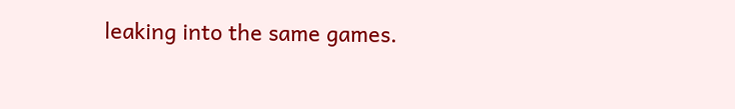leaking into the same games.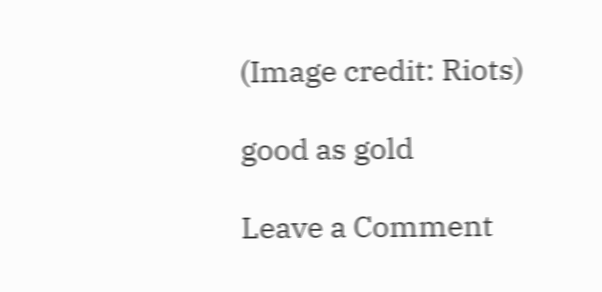(Image credit: Riots)

good as gold

Leave a Comment